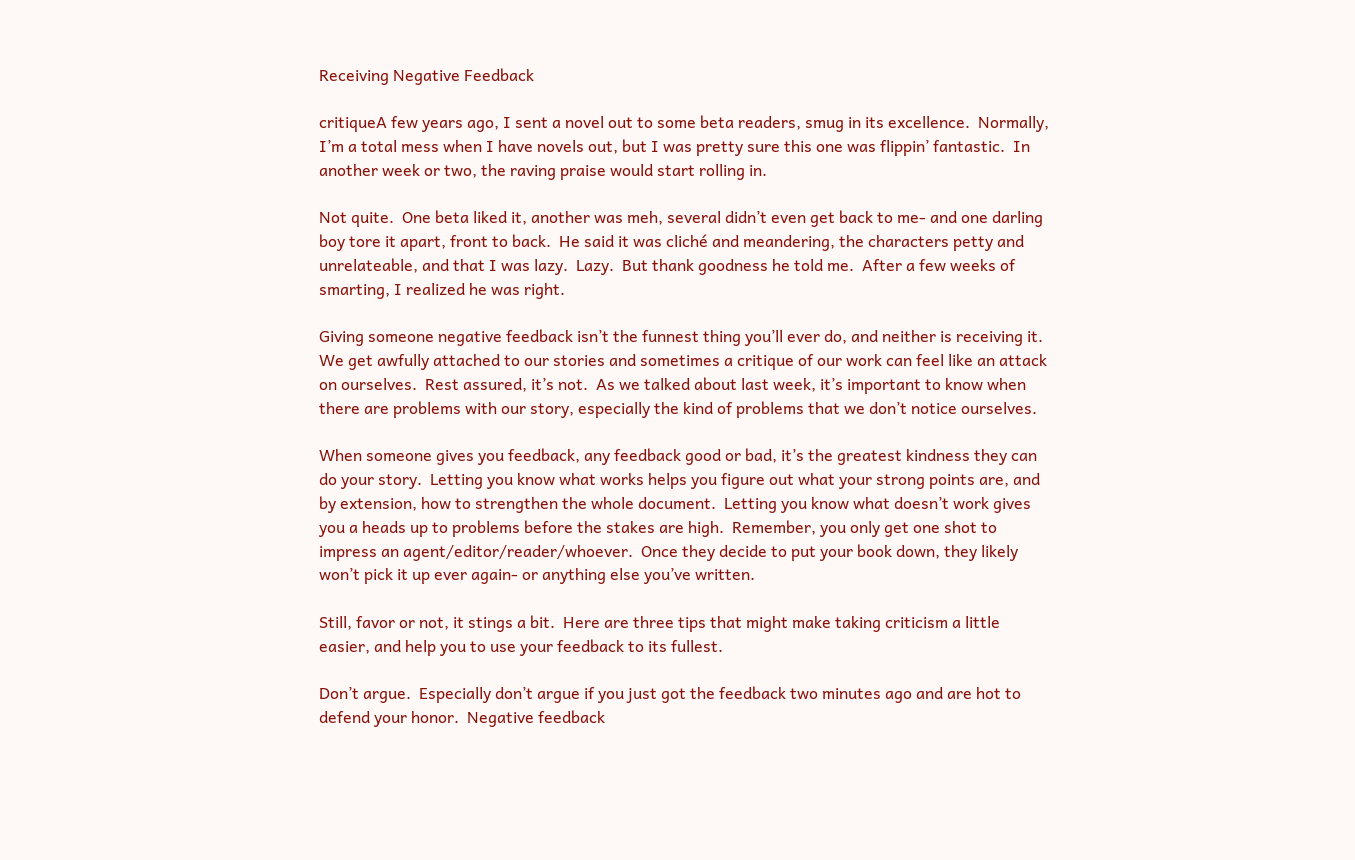Receiving Negative Feedback

critiqueA few years ago, I sent a novel out to some beta readers, smug in its excellence.  Normally, I’m a total mess when I have novels out, but I was pretty sure this one was flippin’ fantastic.  In another week or two, the raving praise would start rolling in.

Not quite.  One beta liked it, another was meh, several didn’t even get back to me- and one darling boy tore it apart, front to back.  He said it was cliché and meandering, the characters petty and unrelateable, and that I was lazy.  Lazy.  But thank goodness he told me.  After a few weeks of smarting, I realized he was right.

Giving someone negative feedback isn’t the funnest thing you’ll ever do, and neither is receiving it.  We get awfully attached to our stories and sometimes a critique of our work can feel like an attack on ourselves.  Rest assured, it’s not.  As we talked about last week, it’s important to know when there are problems with our story, especially the kind of problems that we don’t notice ourselves.

When someone gives you feedback, any feedback good or bad, it’s the greatest kindness they can do your story.  Letting you know what works helps you figure out what your strong points are, and by extension, how to strengthen the whole document.  Letting you know what doesn’t work gives you a heads up to problems before the stakes are high.  Remember, you only get one shot to impress an agent/editor/reader/whoever.  Once they decide to put your book down, they likely won’t pick it up ever again- or anything else you’ve written.

Still, favor or not, it stings a bit.  Here are three tips that might make taking criticism a little easier, and help you to use your feedback to its fullest.

Don’t argue.  Especially don’t argue if you just got the feedback two minutes ago and are hot to defend your honor.  Negative feedback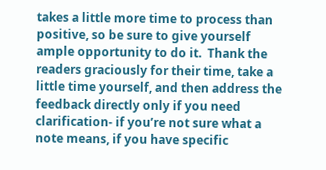takes a little more time to process than positive, so be sure to give yourself ample opportunity to do it.  Thank the readers graciously for their time, take a little time yourself, and then address the feedback directly only if you need clarification- if you’re not sure what a note means, if you have specific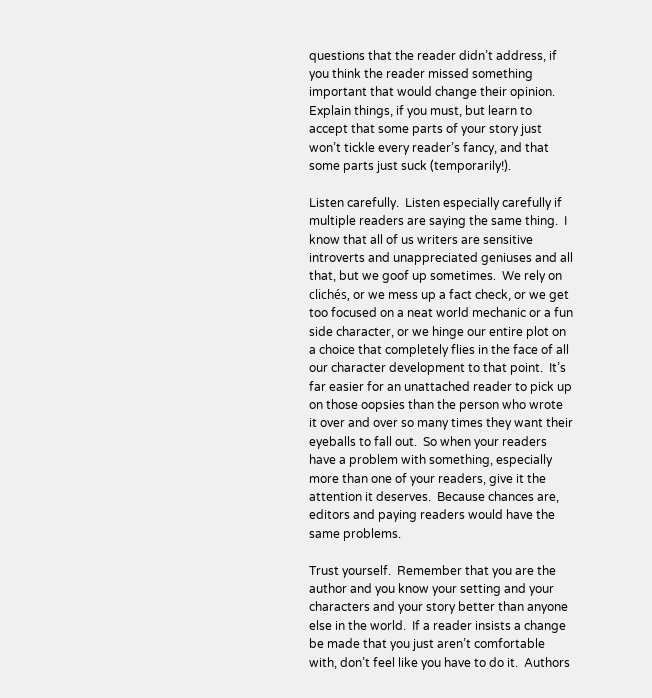questions that the reader didn’t address, if you think the reader missed something important that would change their opinion.  Explain things, if you must, but learn to accept that some parts of your story just won’t tickle every reader’s fancy, and that some parts just suck (temporarily!).

Listen carefully.  Listen especially carefully if multiple readers are saying the same thing.  I know that all of us writers are sensitive introverts and unappreciated geniuses and all that, but we goof up sometimes.  We rely on clichés, or we mess up a fact check, or we get too focused on a neat world mechanic or a fun side character, or we hinge our entire plot on a choice that completely flies in the face of all our character development to that point.  It’s far easier for an unattached reader to pick up on those oopsies than the person who wrote it over and over so many times they want their eyeballs to fall out.  So when your readers have a problem with something, especially more than one of your readers, give it the attention it deserves.  Because chances are, editors and paying readers would have the same problems.

Trust yourself.  Remember that you are the author and you know your setting and your characters and your story better than anyone else in the world.  If a reader insists a change be made that you just aren’t comfortable with, don’t feel like you have to do it.  Authors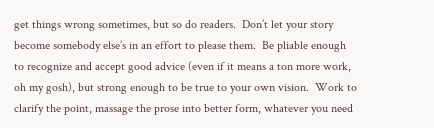get things wrong sometimes, but so do readers.  Don’t let your story become somebody else’s in an effort to please them.  Be pliable enough to recognize and accept good advice (even if it means a ton more work, oh my gosh), but strong enough to be true to your own vision.  Work to clarify the point, massage the prose into better form, whatever you need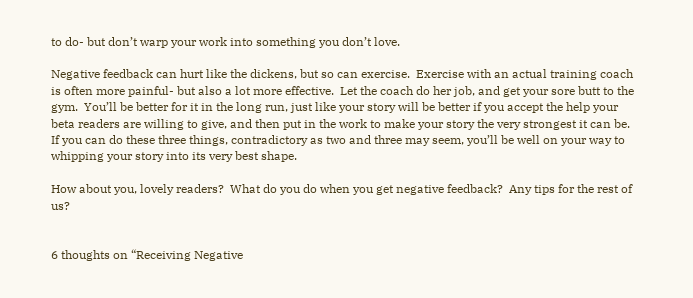to do- but don’t warp your work into something you don’t love.

Negative feedback can hurt like the dickens, but so can exercise.  Exercise with an actual training coach is often more painful- but also a lot more effective.  Let the coach do her job, and get your sore butt to the gym.  You’ll be better for it in the long run, just like your story will be better if you accept the help your beta readers are willing to give, and then put in the work to make your story the very strongest it can be.  If you can do these three things, contradictory as two and three may seem, you’ll be well on your way to whipping your story into its very best shape.

How about you, lovely readers?  What do you do when you get negative feedback?  Any tips for the rest of us?


6 thoughts on “Receiving Negative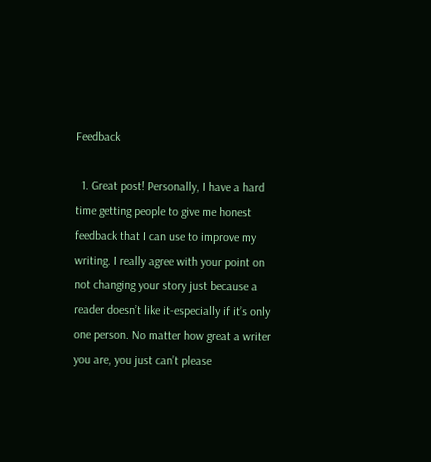Feedback

  1. Great post! Personally, I have a hard time getting people to give me honest feedback that I can use to improve my writing. I really agree with your point on not changing your story just because a reader doesn’t like it-especially if it’s only one person. No matter how great a writer you are, you just can’t please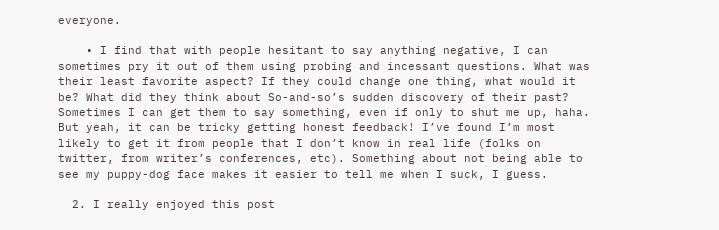everyone.

    • I find that with people hesitant to say anything negative, I can sometimes pry it out of them using probing and incessant questions. What was their least favorite aspect? If they could change one thing, what would it be? What did they think about So-and-so’s sudden discovery of their past? Sometimes I can get them to say something, even if only to shut me up, haha. But yeah, it can be tricky getting honest feedback! I’ve found I’m most likely to get it from people that I don’t know in real life (folks on twitter, from writer’s conferences, etc). Something about not being able to see my puppy-dog face makes it easier to tell me when I suck, I guess.

  2. I really enjoyed this post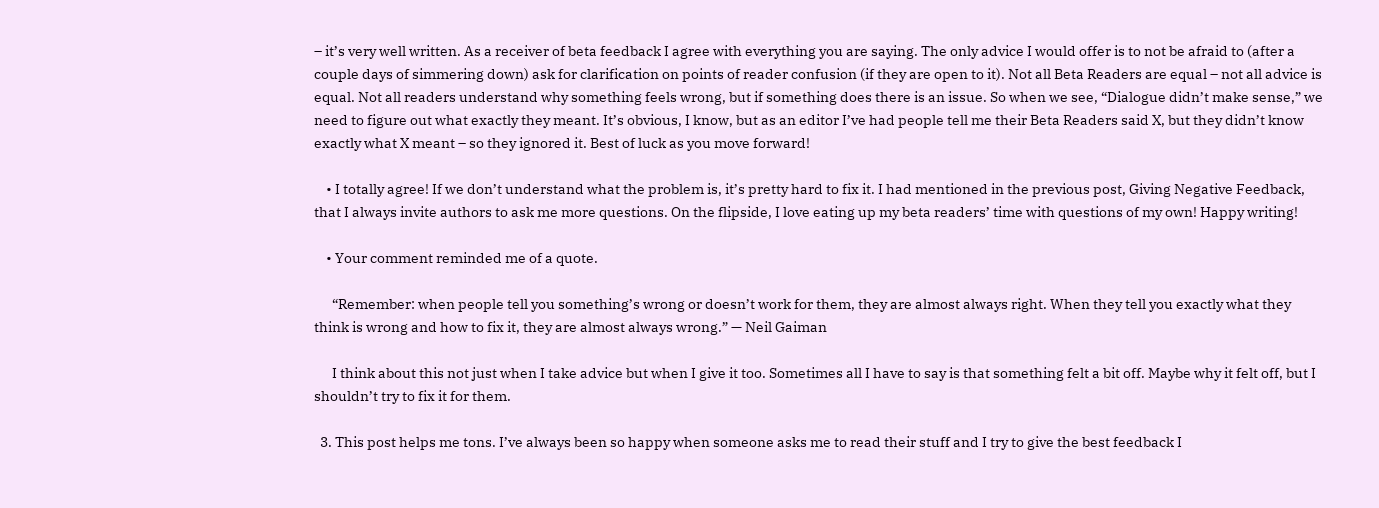– it’s very well written. As a receiver of beta feedback I agree with everything you are saying. The only advice I would offer is to not be afraid to (after a couple days of simmering down) ask for clarification on points of reader confusion (if they are open to it). Not all Beta Readers are equal – not all advice is equal. Not all readers understand why something feels wrong, but if something does there is an issue. So when we see, “Dialogue didn’t make sense,” we need to figure out what exactly they meant. It’s obvious, I know, but as an editor I’ve had people tell me their Beta Readers said X, but they didn’t know exactly what X meant – so they ignored it. Best of luck as you move forward!

    • I totally agree! If we don’t understand what the problem is, it’s pretty hard to fix it. I had mentioned in the previous post, Giving Negative Feedback, that I always invite authors to ask me more questions. On the flipside, I love eating up my beta readers’ time with questions of my own! Happy writing!

    • Your comment reminded me of a quote.

      “Remember: when people tell you something’s wrong or doesn’t work for them, they are almost always right. When they tell you exactly what they think is wrong and how to fix it, they are almost always wrong.” — Neil Gaiman

      I think about this not just when I take advice but when I give it too. Sometimes all I have to say is that something felt a bit off. Maybe why it felt off, but I shouldn’t try to fix it for them.

  3. This post helps me tons. I’ve always been so happy when someone asks me to read their stuff and I try to give the best feedback I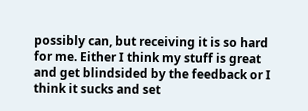possibly can, but receiving it is so hard for me. Either I think my stuff is great and get blindsided by the feedback or I think it sucks and set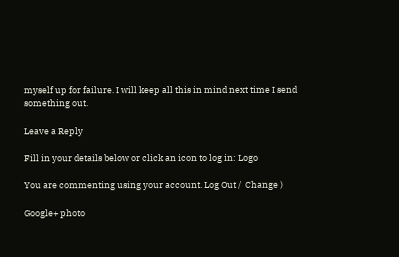myself up for failure. I will keep all this in mind next time I send something out.

Leave a Reply

Fill in your details below or click an icon to log in: Logo

You are commenting using your account. Log Out /  Change )

Google+ photo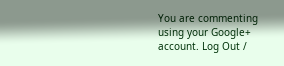You are commenting using your Google+ account. Log Out /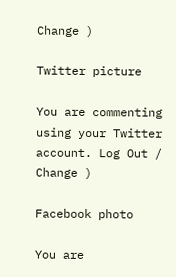Change )

Twitter picture

You are commenting using your Twitter account. Log Out /  Change )

Facebook photo

You are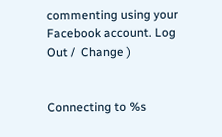commenting using your Facebook account. Log Out /  Change )


Connecting to %s